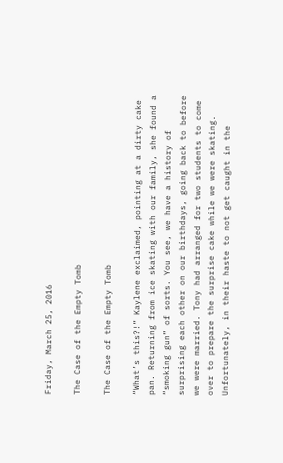Friday, March 25, 2016

The Case of the Empty Tomb

The Case of the Empty Tomb

“What’s this?!” Kaylene exclaimed, pointing at a dirty cake pan. Returning from ice skating with our family, she found a “smoking gun” of sorts. You see, we have a history of surprising each other on our birthdays, going back to before we were married. Tony had arranged for two students to come over to prepare the surprise cake while we were skating. Unfortunately, in their haste to not get caught in the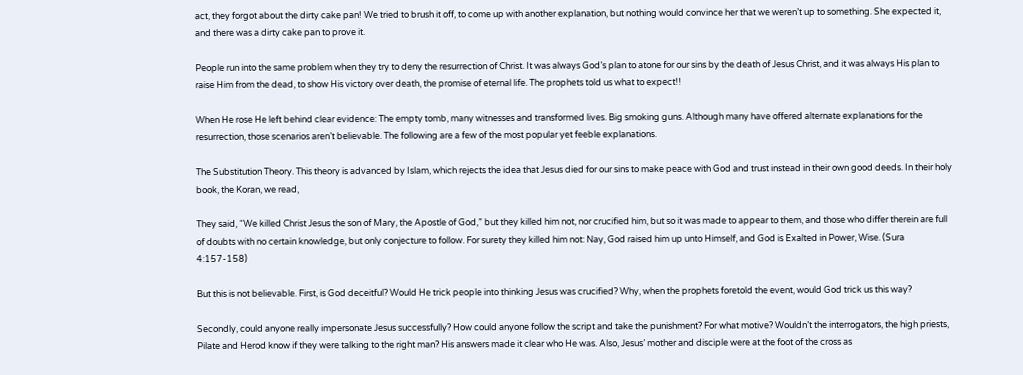act, they forgot about the dirty cake pan! We tried to brush it off, to come up with another explanation, but nothing would convince her that we weren’t up to something. She expected it, and there was a dirty cake pan to prove it.

People run into the same problem when they try to deny the resurrection of Christ. It was always God’s plan to atone for our sins by the death of Jesus Christ, and it was always His plan to raise Him from the dead, to show His victory over death, the promise of eternal life. The prophets told us what to expect!!

When He rose He left behind clear evidence: The empty tomb, many witnesses and transformed lives. Big smoking guns. Although many have offered alternate explanations for the resurrection, those scenarios aren’t believable. The following are a few of the most popular yet feeble explanations.

The Substitution Theory. This theory is advanced by Islam, which rejects the idea that Jesus died for our sins to make peace with God and trust instead in their own good deeds. In their holy book, the Koran, we read,

They said, “We killed Christ Jesus the son of Mary, the Apostle of God,” but they killed him not, nor crucified him, but so it was made to appear to them, and those who differ therein are full of doubts with no certain knowledge, but only conjecture to follow. For surety they killed him not: Nay, God raised him up unto Himself, and God is Exalted in Power, Wise. (Sura 4:157-158)

But this is not believable. First, is God deceitful? Would He trick people into thinking Jesus was crucified? Why, when the prophets foretold the event, would God trick us this way?

Secondly, could anyone really impersonate Jesus successfully? How could anyone follow the script and take the punishment? For what motive? Wouldn’t the interrogators, the high priests, Pilate and Herod know if they were talking to the right man? His answers made it clear who He was. Also, Jesus’ mother and disciple were at the foot of the cross as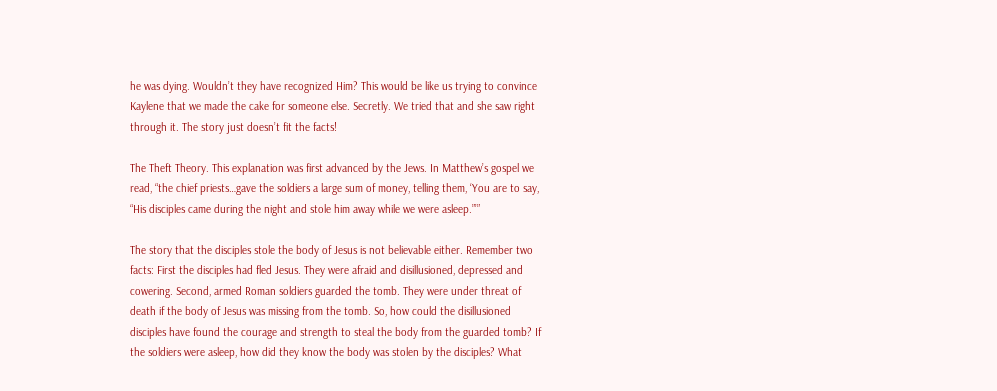he was dying. Wouldn’t they have recognized Him? This would be like us trying to convince Kaylene that we made the cake for someone else. Secretly. We tried that and she saw right through it. The story just doesn’t fit the facts!

The Theft Theory. This explanation was first advanced by the Jews. In Matthew’s gospel we read, “the chief priests…gave the soldiers a large sum of money, telling them, ‘You are to say, “His disciples came during the night and stole him away while we were asleep.”’”

The story that the disciples stole the body of Jesus is not believable either. Remember two facts: First the disciples had fled Jesus. They were afraid and disillusioned, depressed and cowering. Second, armed Roman soldiers guarded the tomb. They were under threat of death if the body of Jesus was missing from the tomb. So, how could the disillusioned disciples have found the courage and strength to steal the body from the guarded tomb? If the soldiers were asleep, how did they know the body was stolen by the disciples? What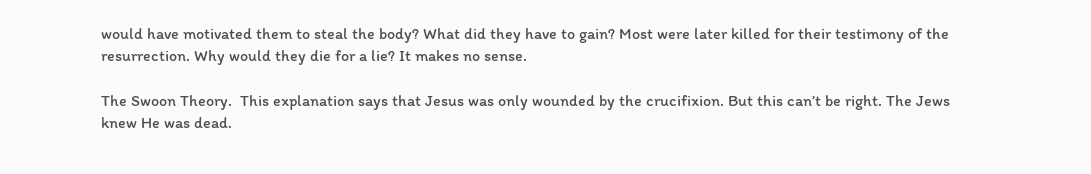would have motivated them to steal the body? What did they have to gain? Most were later killed for their testimony of the resurrection. Why would they die for a lie? It makes no sense.

The Swoon Theory.  This explanation says that Jesus was only wounded by the crucifixion. But this can’t be right. The Jews knew He was dead.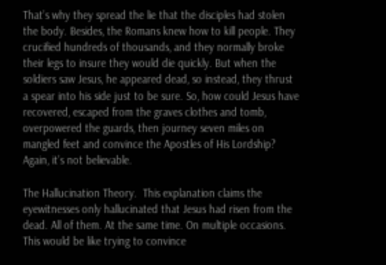That’s why they spread the lie that the disciples had stolen the body. Besides, the Romans knew how to kill people. They crucified hundreds of thousands, and they normally broke their legs to insure they would die quickly. But when the soldiers saw Jesus, he appeared dead, so instead, they thrust a spear into his side just to be sure. So, how could Jesus have recovered, escaped from the graves clothes and tomb, overpowered the guards, then journey seven miles on mangled feet and convince the Apostles of His Lordship? Again, it’s not believable.

The Hallucination Theory.  This explanation claims the eyewitnesses only hallucinated that Jesus had risen from the dead. All of them. At the same time. On multiple occasions. This would be like trying to convince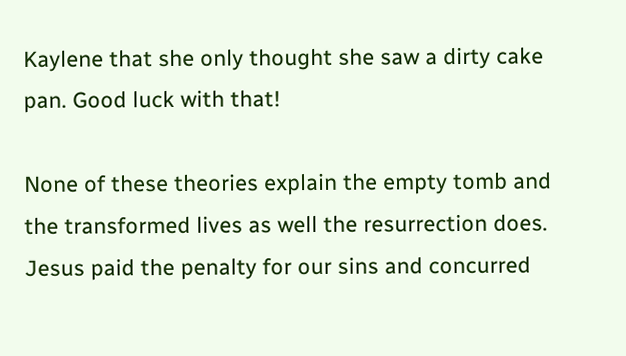Kaylene that she only thought she saw a dirty cake pan. Good luck with that!

None of these theories explain the empty tomb and the transformed lives as well the resurrection does. Jesus paid the penalty for our sins and concurred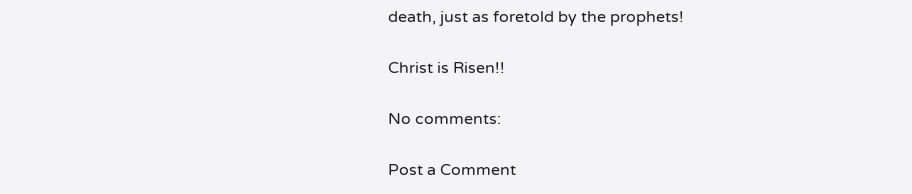death, just as foretold by the prophets!

Christ is Risen!!

No comments:

Post a Comment